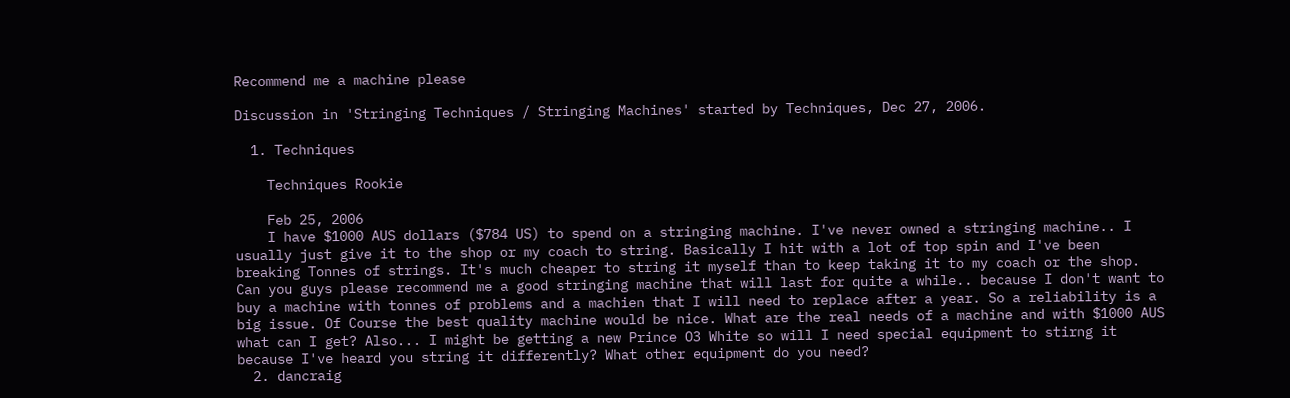Recommend me a machine please

Discussion in 'Stringing Techniques / Stringing Machines' started by Techniques, Dec 27, 2006.

  1. Techniques

    Techniques Rookie

    Feb 25, 2006
    I have $1000 AUS dollars ($784 US) to spend on a stringing machine. I've never owned a stringing machine.. I usually just give it to the shop or my coach to string. Basically I hit with a lot of top spin and I've been breaking Tonnes of strings. It's much cheaper to string it myself than to keep taking it to my coach or the shop. Can you guys please recommend me a good stringing machine that will last for quite a while.. because I don't want to buy a machine with tonnes of problems and a machien that I will need to replace after a year. So a reliability is a big issue. Of Course the best quality machine would be nice. What are the real needs of a machine and with $1000 AUS what can I get? Also... I might be getting a new Prince O3 White so will I need special equipment to stirng it because I've heard you string it differently? What other equipment do you need?
  2. dancraig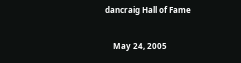dancraig Hall of Fame

    May 24, 2005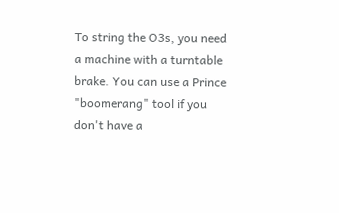To string the O3s, you need a machine with a turntable brake. You can use a Prince "boomerang" tool if you don't have a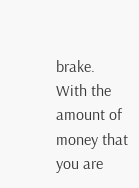brake. With the amount of money that you are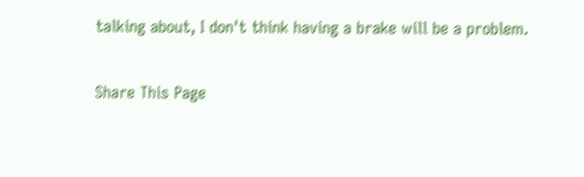talking about, I don't think having a brake will be a problem.

Share This Page